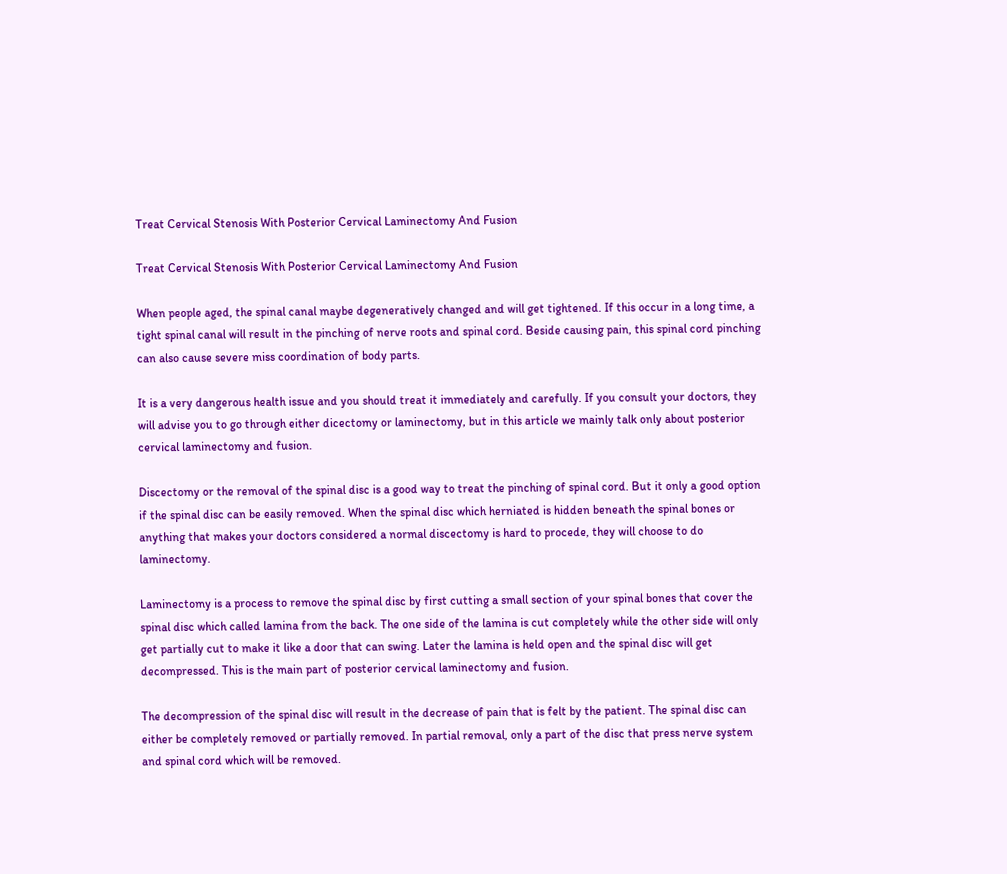Treat Cervical Stenosis With Posterior Cervical Laminectomy And Fusion

Treat Cervical Stenosis With Posterior Cervical Laminectomy And Fusion

When people aged, the spinal canal maybe degeneratively changed and will get tightened. If this occur in a long time, a tight spinal canal will result in the pinching of nerve roots and spinal cord. Beside causing pain, this spinal cord pinching can also cause severe miss coordination of body parts.

It is a very dangerous health issue and you should treat it immediately and carefully. If you consult your doctors, they will advise you to go through either dicectomy or laminectomy, but in this article we mainly talk only about posterior cervical laminectomy and fusion.

Discectomy or the removal of the spinal disc is a good way to treat the pinching of spinal cord. But it only a good option if the spinal disc can be easily removed. When the spinal disc which herniated is hidden beneath the spinal bones or anything that makes your doctors considered a normal discectomy is hard to procede, they will choose to do laminectomy.

Laminectomy is a process to remove the spinal disc by first cutting a small section of your spinal bones that cover the spinal disc which called lamina from the back. The one side of the lamina is cut completely while the other side will only get partially cut to make it like a door that can swing. Later the lamina is held open and the spinal disc will get decompressed. This is the main part of posterior cervical laminectomy and fusion.

The decompression of the spinal disc will result in the decrease of pain that is felt by the patient. The spinal disc can either be completely removed or partially removed. In partial removal, only a part of the disc that press nerve system and spinal cord which will be removed.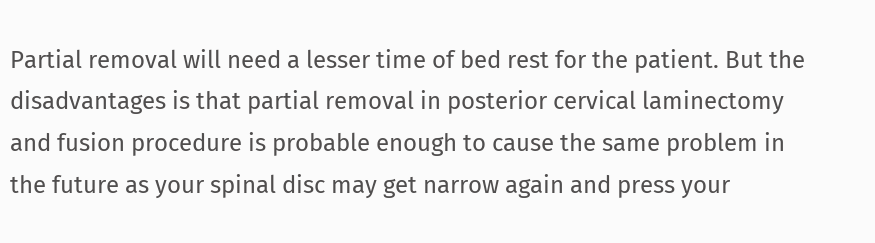Partial removal will need a lesser time of bed rest for the patient. But the disadvantages is that partial removal in posterior cervical laminectomy and fusion procedure is probable enough to cause the same problem in the future as your spinal disc may get narrow again and press your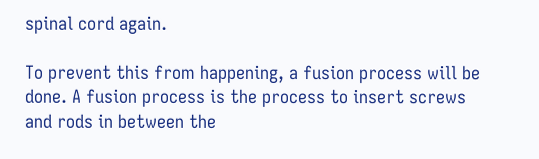spinal cord again.

To prevent this from happening, a fusion process will be done. A fusion process is the process to insert screws and rods in between the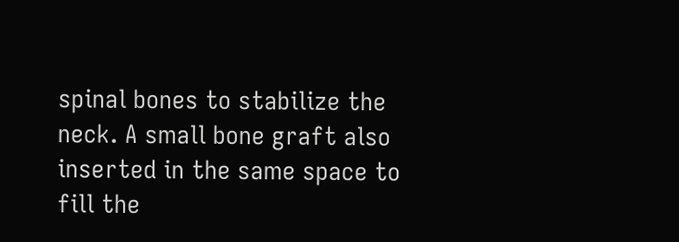spinal bones to stabilize the neck. A small bone graft also inserted in the same space to fill the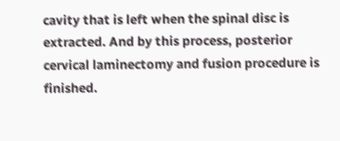cavity that is left when the spinal disc is extracted. And by this process, posterior cervical laminectomy and fusion procedure is finished.